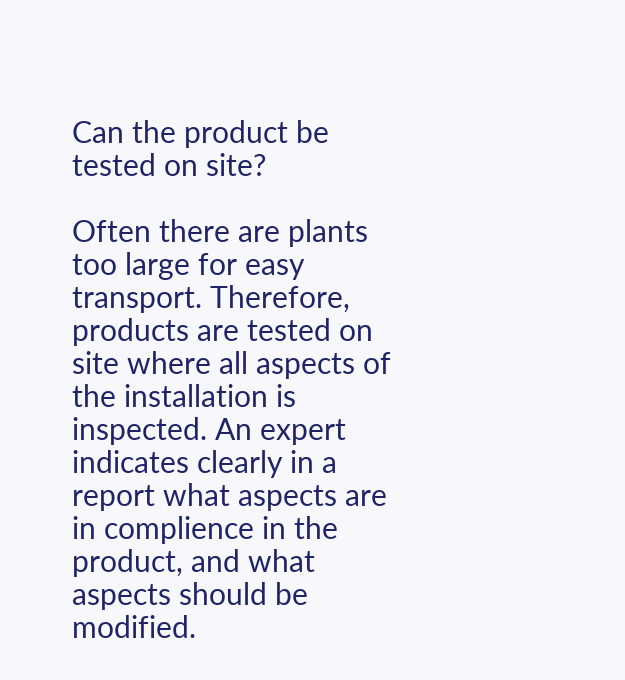Can the product be tested on site?

Often there are plants too large for easy transport. Therefore, products are tested on site where all aspects of the installation is inspected. An expert indicates clearly in a report what aspects are in complience in the product, and what aspects should be modified.